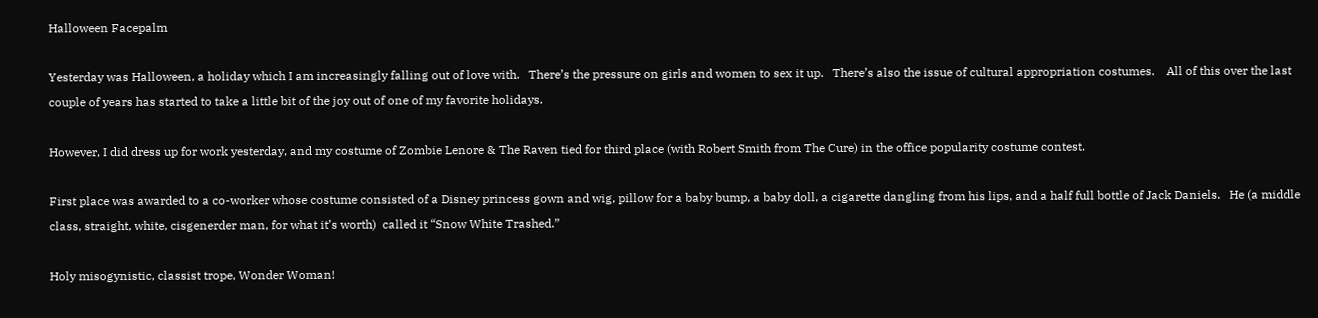Halloween Facepalm

Yesterday was Halloween, a holiday which I am increasingly falling out of love with.   There’s the pressure on girls and women to sex it up.   There’s also the issue of cultural appropriation costumes.    All of this over the last couple of years has started to take a little bit of the joy out of one of my favorite holidays.

However, I did dress up for work yesterday, and my costume of Zombie Lenore & The Raven tied for third place (with Robert Smith from The Cure) in the office popularity costume contest.

First place was awarded to a co-worker whose costume consisted of a Disney princess gown and wig, pillow for a baby bump, a baby doll, a cigarette dangling from his lips, and a half full bottle of Jack Daniels.   He (a middle class, straight, white, cisgenerder man, for what it’s worth)  called it “Snow White Trashed.”

Holy misogynistic, classist trope, Wonder Woman!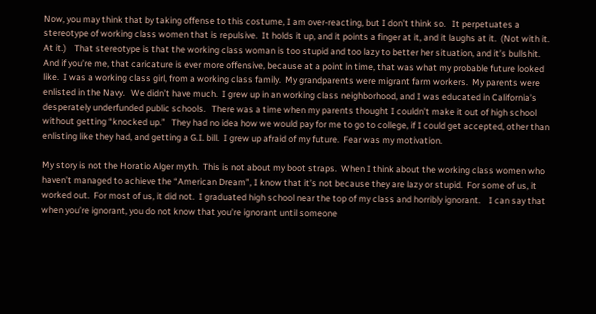Now, you may think that by taking offense to this costume, I am over-reacting, but I don’t think so.   It perpetuates a stereotype of working class women that is repulsive.  It holds it up, and it points a finger at it, and it laughs at it.  (Not with it.  At it.)    That stereotype is that the working class woman is too stupid and too lazy to better her situation, and it’s bullshit.  And if you’re me, that caricature is ever more offensive, because at a point in time, that was what my probable future looked like.  I was a working class girl, from a working class family.  My grandparents were migrant farm workers.  My parents were enlisted in the Navy.   We didn’t have much.  I grew up in an working class neighborhood, and I was educated in California’s desperately underfunded public schools.   There was a time when my parents thought I couldn’t make it out of high school without getting “knocked up.”   They had no idea how we would pay for me to go to college, if I could get accepted, other than enlisting like they had, and getting a G.I. bill.  I grew up afraid of my future.  Fear was my motivation.

My story is not the Horatio Alger myth.  This is not about my boot straps.  When I think about the working class women who haven’t managed to achieve the “American Dream”, I know that it’s not because they are lazy or stupid.  For some of us, it worked out.  For most of us, it did not.  I graduated high school near the top of my class and horribly ignorant.    I can say that when you’re ignorant, you do not know that you’re ignorant until someone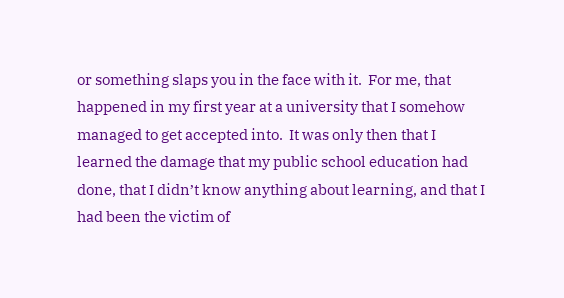or something slaps you in the face with it.  For me, that happened in my first year at a university that I somehow managed to get accepted into.  It was only then that I learned the damage that my public school education had done, that I didn’t know anything about learning, and that I had been the victim of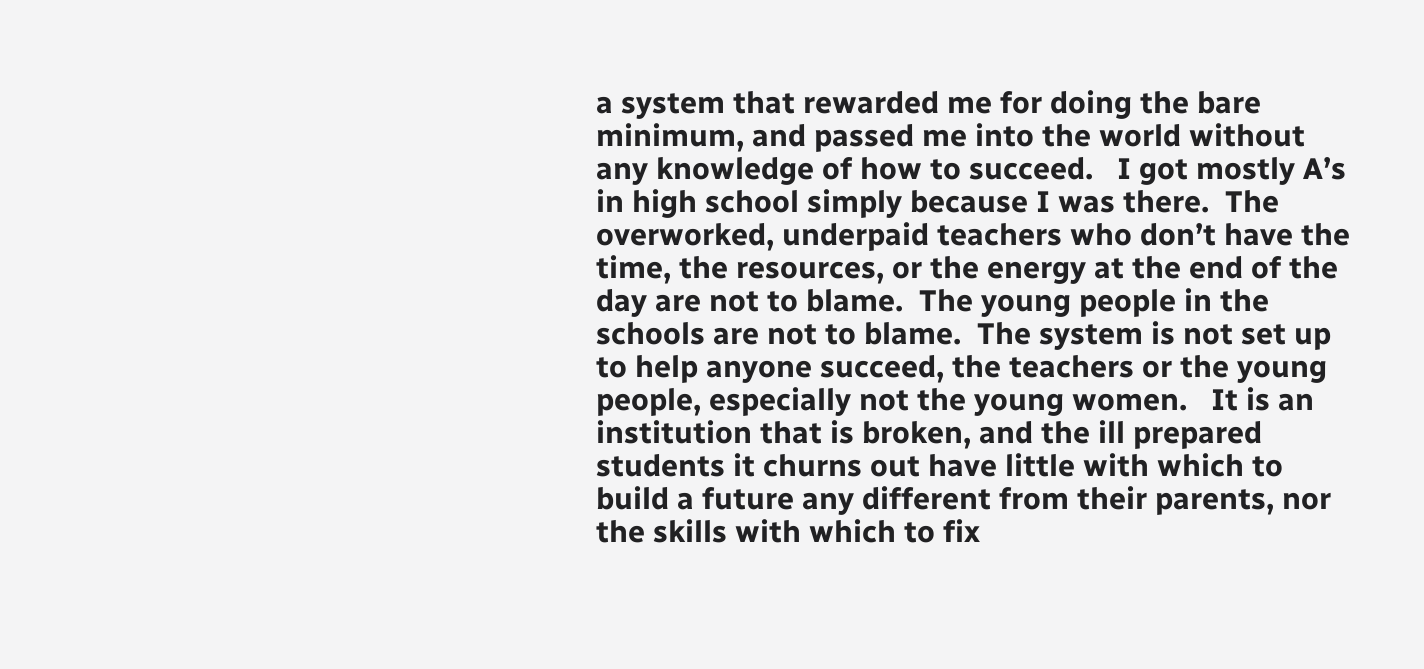a system that rewarded me for doing the bare minimum, and passed me into the world without any knowledge of how to succeed.   I got mostly A’s in high school simply because I was there.  The overworked, underpaid teachers who don’t have the time, the resources, or the energy at the end of the day are not to blame.  The young people in the schools are not to blame.  The system is not set up to help anyone succeed, the teachers or the young people, especially not the young women.   It is an institution that is broken, and the ill prepared students it churns out have little with which to build a future any different from their parents, nor the skills with which to fix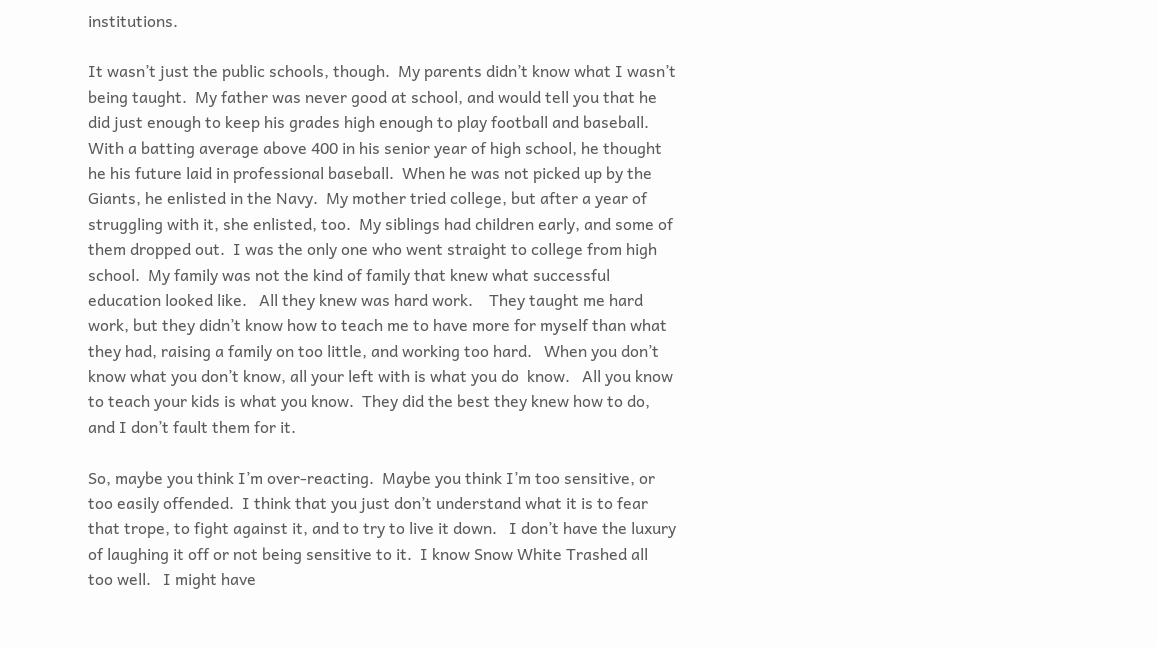institutions.

It wasn’t just the public schools, though.  My parents didn’t know what I wasn’t being taught.  My father was never good at school, and would tell you that he did just enough to keep his grades high enough to play football and baseball.   With a batting average above 400 in his senior year of high school, he thought he his future laid in professional baseball.  When he was not picked up by the Giants, he enlisted in the Navy.  My mother tried college, but after a year of struggling with it, she enlisted, too.  My siblings had children early, and some of them dropped out.  I was the only one who went straight to college from high school.  My family was not the kind of family that knew what successful education looked like.   All they knew was hard work.    They taught me hard work, but they didn’t know how to teach me to have more for myself than what they had, raising a family on too little, and working too hard.   When you don’t know what you don’t know, all your left with is what you do  know.   All you know to teach your kids is what you know.  They did the best they knew how to do, and I don’t fault them for it.

So, maybe you think I’m over-reacting.  Maybe you think I’m too sensitive, or too easily offended.  I think that you just don’t understand what it is to fear that trope, to fight against it, and to try to live it down.   I don’t have the luxury of laughing it off or not being sensitive to it.  I know Snow White Trashed all too well.   I might have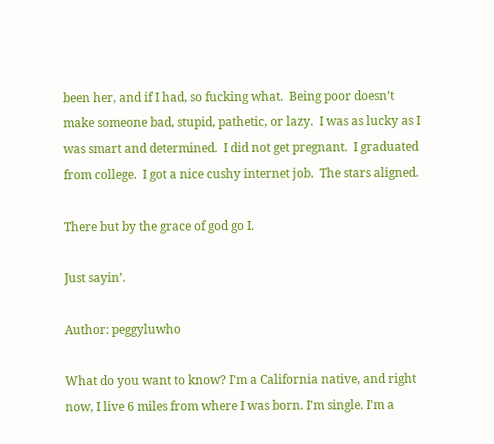been her, and if I had, so fucking what.  Being poor doesn’t make someone bad, stupid, pathetic, or lazy.  I was as lucky as I was smart and determined.  I did not get pregnant.  I graduated from college.  I got a nice cushy internet job.  The stars aligned.

There but by the grace of god go I.

Just sayin’.

Author: peggyluwho

What do you want to know? I'm a California native, and right now, I live 6 miles from where I was born. I'm single. I'm a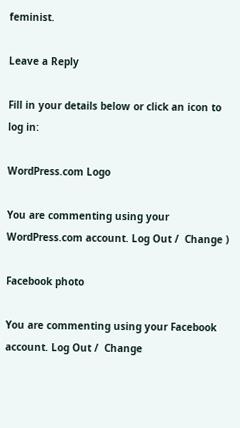feminist.

Leave a Reply

Fill in your details below or click an icon to log in:

WordPress.com Logo

You are commenting using your WordPress.com account. Log Out /  Change )

Facebook photo

You are commenting using your Facebook account. Log Out /  Change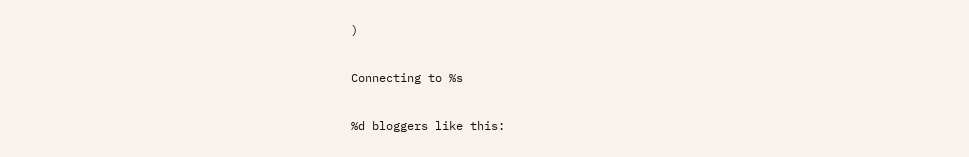)

Connecting to %s

%d bloggers like this: